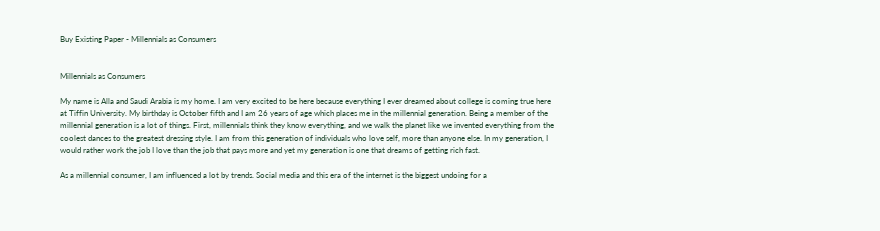Buy Existing Paper - Millennials as Consumers


Millennials as Consumers

My name is Alla and Saudi Arabia is my home. I am very excited to be here because everything I ever dreamed about college is coming true here at Tiffin University. My birthday is October fifth and I am 26 years of age which places me in the millennial generation. Being a member of the millennial generation is a lot of things. First, millennials think they know everything, and we walk the planet like we invented everything from the coolest dances to the greatest dressing style. I am from this generation of individuals who love self, more than anyone else. In my generation, I would rather work the job I love than the job that pays more and yet my generation is one that dreams of getting rich fast.

As a millennial consumer, I am influenced a lot by trends. Social media and this era of the internet is the biggest undoing for a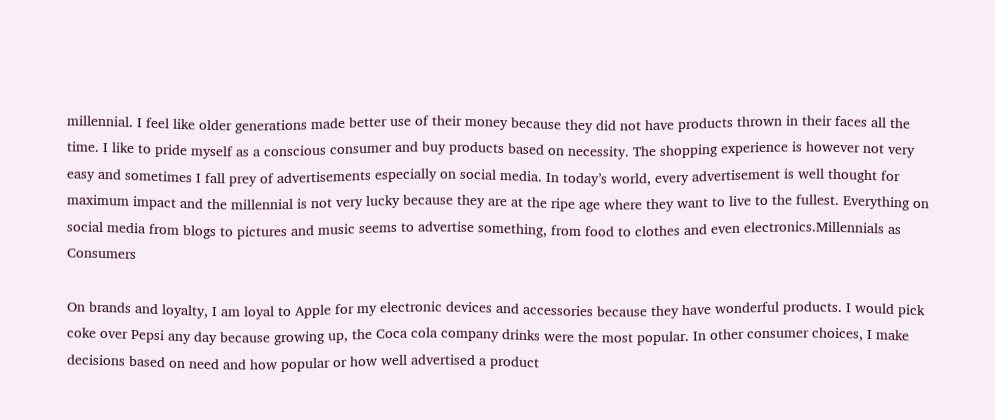millennial. I feel like older generations made better use of their money because they did not have products thrown in their faces all the time. I like to pride myself as a conscious consumer and buy products based on necessity. The shopping experience is however not very easy and sometimes I fall prey of advertisements especially on social media. In today’s world, every advertisement is well thought for maximum impact and the millennial is not very lucky because they are at the ripe age where they want to live to the fullest. Everything on social media from blogs to pictures and music seems to advertise something, from food to clothes and even electronics.Millennials as Consumers

On brands and loyalty, I am loyal to Apple for my electronic devices and accessories because they have wonderful products. I would pick coke over Pepsi any day because growing up, the Coca cola company drinks were the most popular. In other consumer choices, I make decisions based on need and how popular or how well advertised a product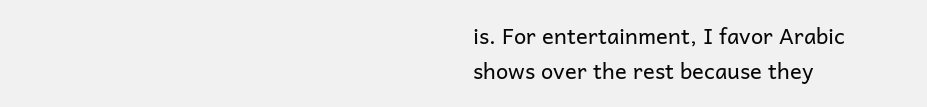is. For entertainment, I favor Arabic shows over the rest because they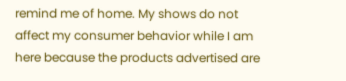remind me of home. My shows do not affect my consumer behavior while I am here because the products advertised are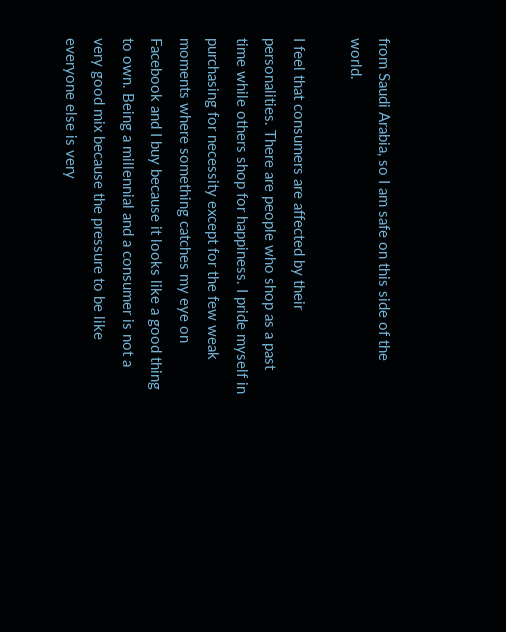from Saudi Arabia, so I am safe on this side of the world.

I feel that consumers are affected by their personalities. There are people who shop as a past time while others shop for happiness. I pride myself in purchasing for necessity except for the few weak moments where something catches my eye on Facebook and I buy because it looks like a good thing to own. Being a millennial and a consumer is not a very good mix because the pressure to be like everyone else is very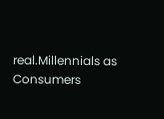real.Millennials as Consumers